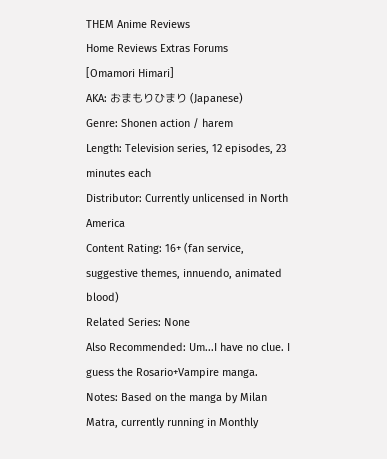THEM Anime Reviews
Home Reviews Extras Forums
[Omamori Himari]
AKA: おまもりひまり (Japanese)
Genre: Shonen action / harem
Length: Television series, 12 episodes, 23 minutes each
Distributor: Currently unlicensed in North America
Content Rating: 16+ (fan service, suggestive themes, innuendo, animated blood)
Related Series: None
Also Recommended: Um...I have no clue. I guess the Rosario+Vampire manga.
Notes: Based on the manga by Milan Matra, currently running in Monthly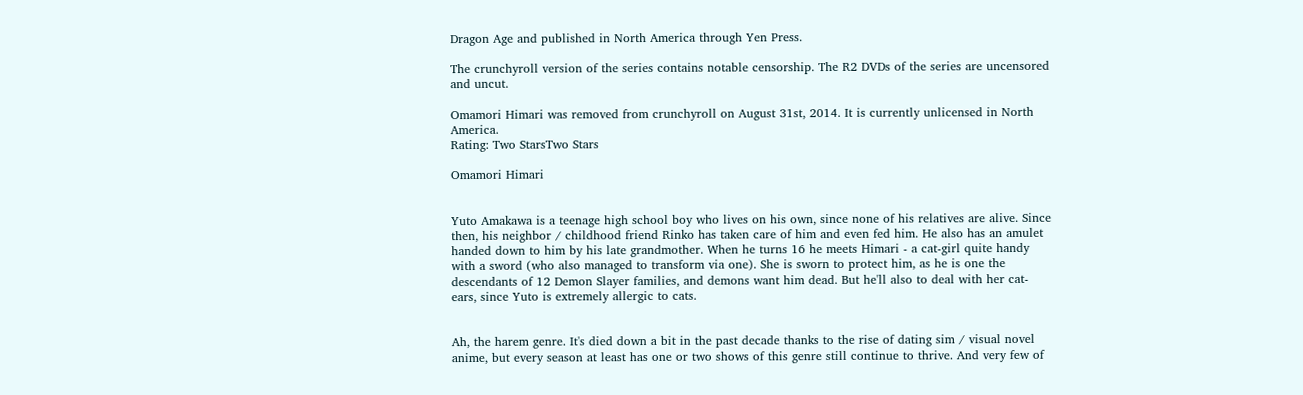Dragon Age and published in North America through Yen Press.

The crunchyroll version of the series contains notable censorship. The R2 DVDs of the series are uncensored and uncut.

Omamori Himari was removed from crunchyroll on August 31st, 2014. It is currently unlicensed in North America.
Rating: Two StarsTwo Stars

Omamori Himari


Yuto Amakawa is a teenage high school boy who lives on his own, since none of his relatives are alive. Since then, his neighbor / childhood friend Rinko has taken care of him and even fed him. He also has an amulet handed down to him by his late grandmother. When he turns 16 he meets Himari - a cat-girl quite handy with a sword (who also managed to transform via one). She is sworn to protect him, as he is one the descendants of 12 Demon Slayer families, and demons want him dead. But he'll also to deal with her cat-ears, since Yuto is extremely allergic to cats.


Ah, the harem genre. It's died down a bit in the past decade thanks to the rise of dating sim / visual novel anime, but every season at least has one or two shows of this genre still continue to thrive. And very few of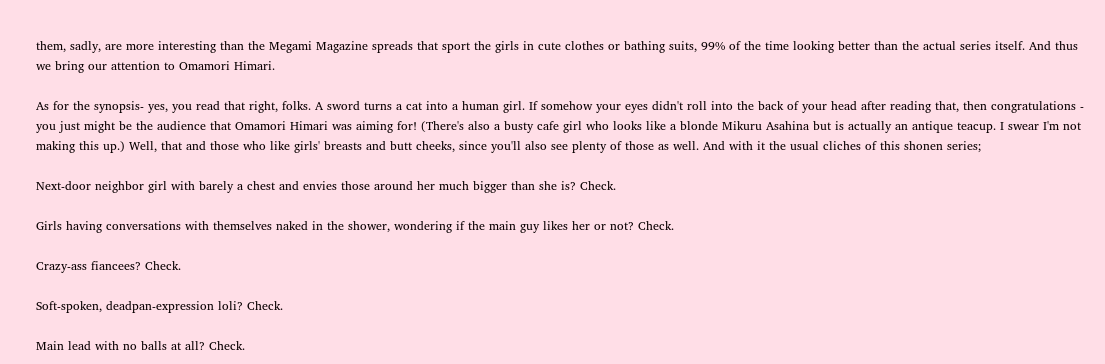them, sadly, are more interesting than the Megami Magazine spreads that sport the girls in cute clothes or bathing suits, 99% of the time looking better than the actual series itself. And thus we bring our attention to Omamori Himari.

As for the synopsis- yes, you read that right, folks. A sword turns a cat into a human girl. If somehow your eyes didn't roll into the back of your head after reading that, then congratulations - you just might be the audience that Omamori Himari was aiming for! (There's also a busty cafe girl who looks like a blonde Mikuru Asahina but is actually an antique teacup. I swear I'm not making this up.) Well, that and those who like girls' breasts and butt cheeks, since you'll also see plenty of those as well. And with it the usual cliches of this shonen series;

Next-door neighbor girl with barely a chest and envies those around her much bigger than she is? Check.

Girls having conversations with themselves naked in the shower, wondering if the main guy likes her or not? Check.

Crazy-ass fiancees? Check.

Soft-spoken, deadpan-expression loli? Check.

Main lead with no balls at all? Check.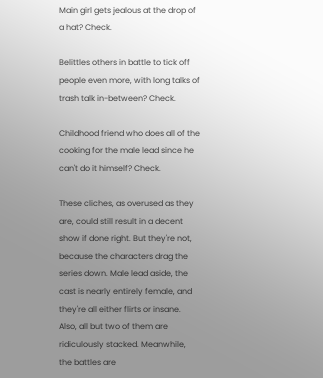Main girl gets jealous at the drop of a hat? Check.

Belittles others in battle to tick off people even more, with long talks of trash talk in-between? Check.

Childhood friend who does all of the cooking for the male lead since he can't do it himself? Check.

These cliches, as overused as they are, could still result in a decent show if done right. But they're not, because the characters drag the series down. Male lead aside, the cast is nearly entirely female, and they're all either flirts or insane. Also, all but two of them are ridiculously stacked. Meanwhile, the battles are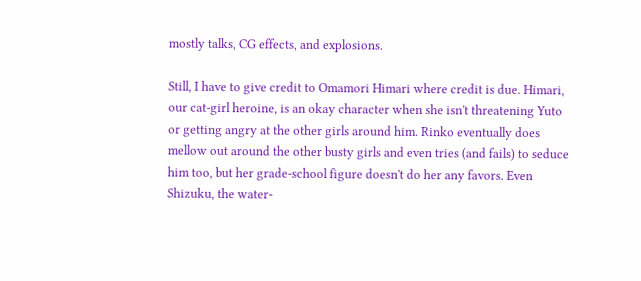mostly talks, CG effects, and explosions.

Still, I have to give credit to Omamori Himari where credit is due. Himari, our cat-girl heroine, is an okay character when she isn't threatening Yuto or getting angry at the other girls around him. Rinko eventually does mellow out around the other busty girls and even tries (and fails) to seduce him too, but her grade-school figure doesn't do her any favors. Even Shizuku, the water-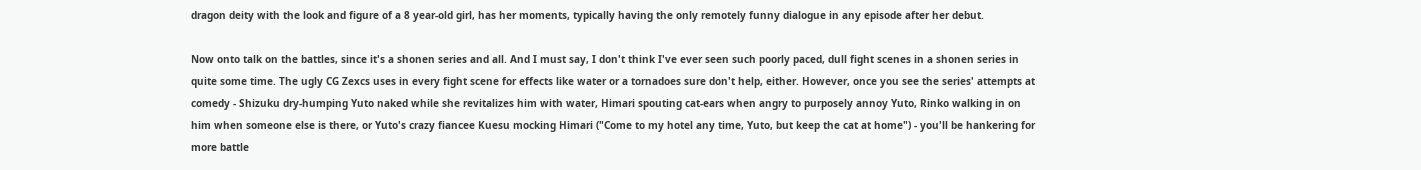dragon deity with the look and figure of a 8 year-old girl, has her moments, typically having the only remotely funny dialogue in any episode after her debut.

Now onto talk on the battles, since it's a shonen series and all. And I must say, I don't think I've ever seen such poorly paced, dull fight scenes in a shonen series in quite some time. The ugly CG Zexcs uses in every fight scene for effects like water or a tornadoes sure don't help, either. However, once you see the series' attempts at comedy - Shizuku dry-humping Yuto naked while she revitalizes him with water, Himari spouting cat-ears when angry to purposely annoy Yuto, Rinko walking in on him when someone else is there, or Yuto's crazy fiancee Kuesu mocking Himari ("Come to my hotel any time, Yuto, but keep the cat at home") - you'll be hankering for more battle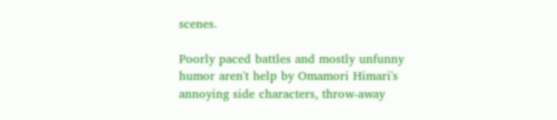scenes.

Poorly paced battles and mostly unfunny humor aren't help by Omamori Himari's annoying side characters, throw-away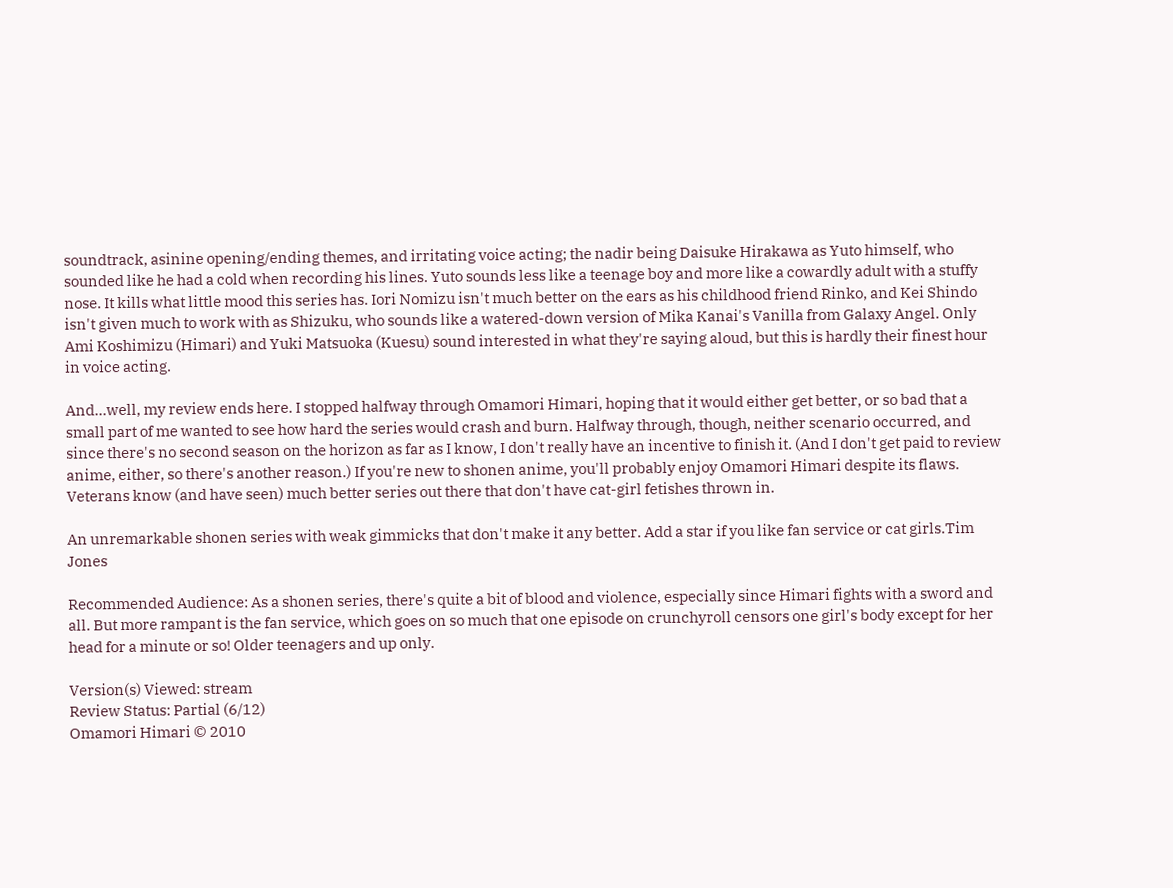soundtrack, asinine opening/ending themes, and irritating voice acting; the nadir being Daisuke Hirakawa as Yuto himself, who sounded like he had a cold when recording his lines. Yuto sounds less like a teenage boy and more like a cowardly adult with a stuffy nose. It kills what little mood this series has. Iori Nomizu isn't much better on the ears as his childhood friend Rinko, and Kei Shindo isn't given much to work with as Shizuku, who sounds like a watered-down version of Mika Kanai's Vanilla from Galaxy Angel. Only Ami Koshimizu (Himari) and Yuki Matsuoka (Kuesu) sound interested in what they're saying aloud, but this is hardly their finest hour in voice acting.

And...well, my review ends here. I stopped halfway through Omamori Himari, hoping that it would either get better, or so bad that a small part of me wanted to see how hard the series would crash and burn. Halfway through, though, neither scenario occurred, and since there's no second season on the horizon as far as I know, I don't really have an incentive to finish it. (And I don't get paid to review anime, either, so there's another reason.) If you're new to shonen anime, you'll probably enjoy Omamori Himari despite its flaws. Veterans know (and have seen) much better series out there that don't have cat-girl fetishes thrown in.

An unremarkable shonen series with weak gimmicks that don't make it any better. Add a star if you like fan service or cat girls.Tim Jones

Recommended Audience: As a shonen series, there's quite a bit of blood and violence, especially since Himari fights with a sword and all. But more rampant is the fan service, which goes on so much that one episode on crunchyroll censors one girl's body except for her head for a minute or so! Older teenagers and up only.

Version(s) Viewed: stream
Review Status: Partial (6/12)
Omamori Himari © 2010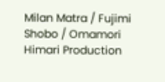Milan Matra / Fujimi Shobo / Omamori Himari Production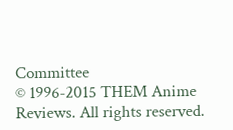Committee
© 1996-2015 THEM Anime Reviews. All rights reserved.